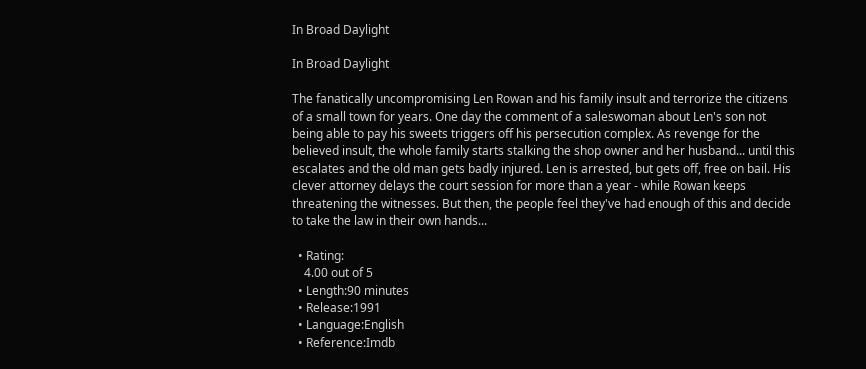In Broad Daylight

In Broad Daylight

The fanatically uncompromising Len Rowan and his family insult and terrorize the citizens of a small town for years. One day the comment of a saleswoman about Len's son not being able to pay his sweets triggers off his persecution complex. As revenge for the believed insult, the whole family starts stalking the shop owner and her husband... until this escalates and the old man gets badly injured. Len is arrested, but gets off, free on bail. His clever attorney delays the court session for more than a year - while Rowan keeps threatening the witnesses. But then, the people feel they've had enough of this and decide to take the law in their own hands...

  • Rating:
    4.00 out of 5
  • Length:90 minutes
  • Release:1991
  • Language:English
  • Reference:Imdb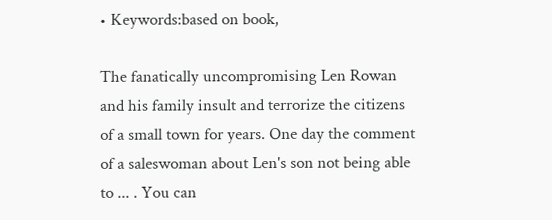• Keywords:based on book,

The fanatically uncompromising Len Rowan and his family insult and terrorize the citizens of a small town for years. One day the comment of a saleswoman about Len's son not being able to ... . You can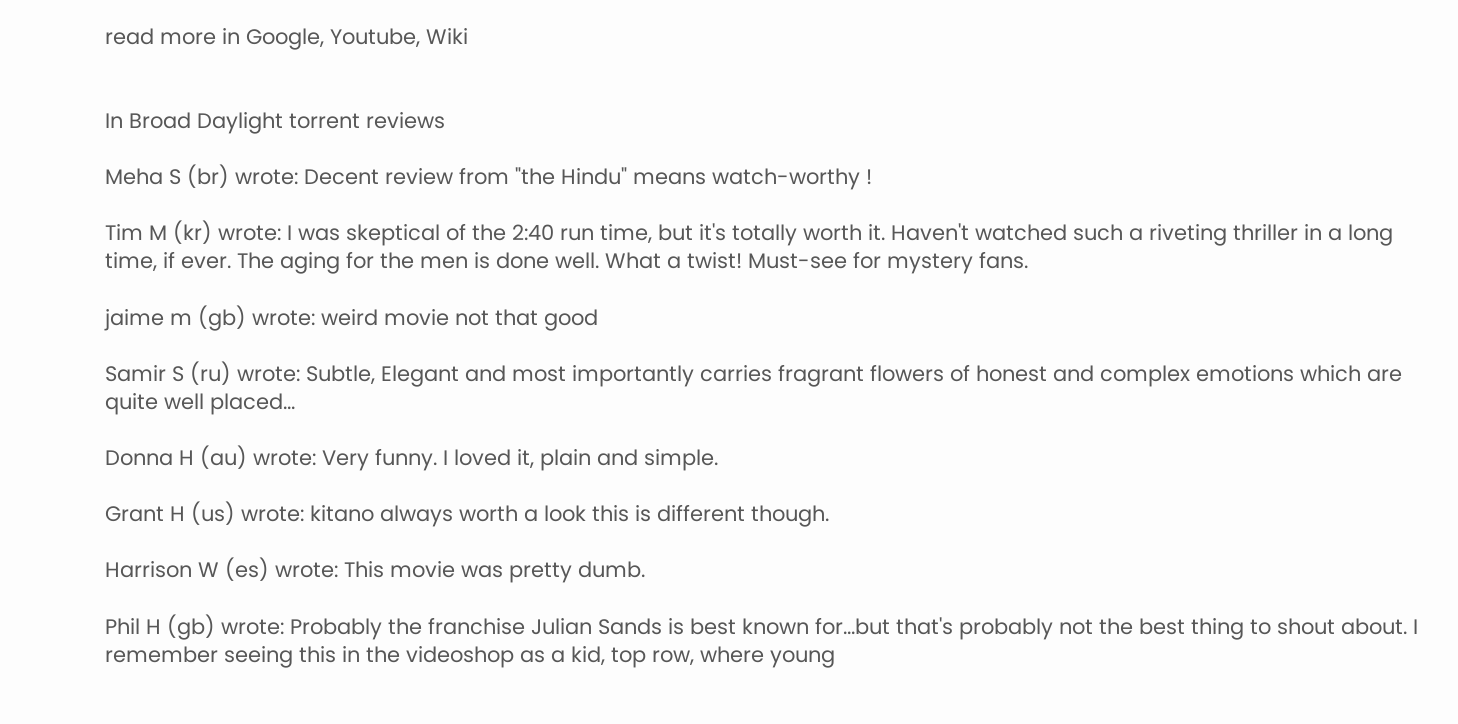read more in Google, Youtube, Wiki


In Broad Daylight torrent reviews

Meha S (br) wrote: Decent review from "the Hindu" means watch-worthy !

Tim M (kr) wrote: I was skeptical of the 2:40 run time, but it's totally worth it. Haven't watched such a riveting thriller in a long time, if ever. The aging for the men is done well. What a twist! Must-see for mystery fans.

jaime m (gb) wrote: weird movie not that good

Samir S (ru) wrote: Subtle, Elegant and most importantly carries fragrant flowers of honest and complex emotions which are quite well placed...

Donna H (au) wrote: Very funny. I loved it, plain and simple.

Grant H (us) wrote: kitano always worth a look this is different though.

Harrison W (es) wrote: This movie was pretty dumb.

Phil H (gb) wrote: Probably the franchise Julian Sands is best known for...but that's probably not the best thing to shout about. I remember seeing this in the videoshop as a kid, top row, where young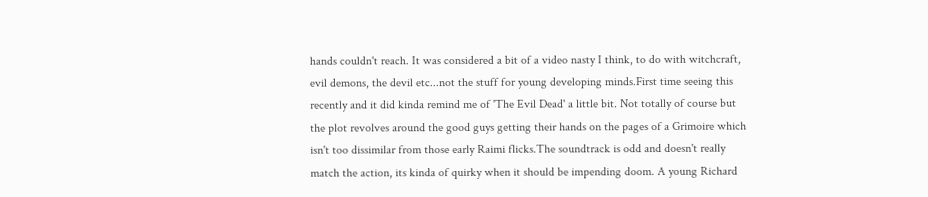hands couldn't reach. It was considered a bit of a video nasty I think, to do with witchcraft, evil demons, the devil etc...not the stuff for young developing minds.First time seeing this recently and it did kinda remind me of 'The Evil Dead' a little bit. Not totally of course but the plot revolves around the good guys getting their hands on the pages of a Grimoire which isn't too dissimilar from those early Raimi flicks.The soundtrack is odd and doesn't really match the action, its kinda of quirky when it should be impending doom. A young Richard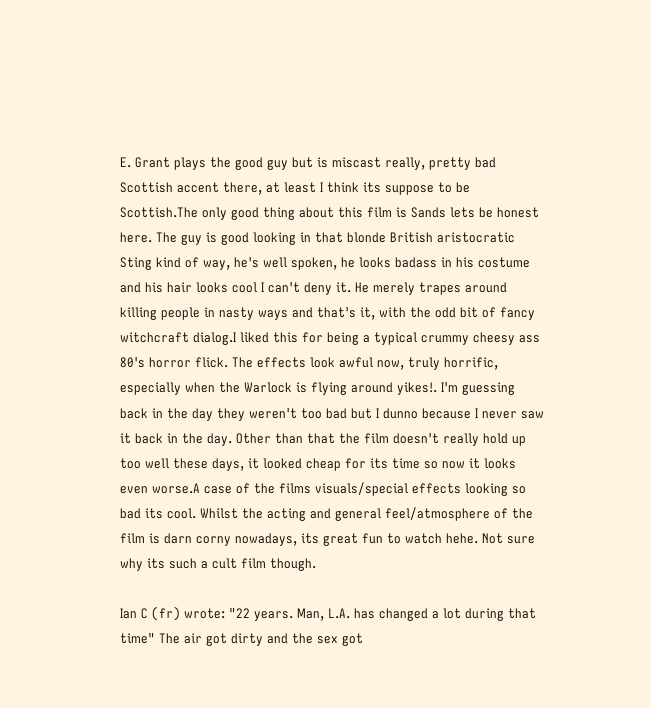E. Grant plays the good guy but is miscast really, pretty bad Scottish accent there, at least I think its suppose to be Scottish.The only good thing about this film is Sands lets be honest here. The guy is good looking in that blonde British aristocratic Sting kind of way, he's well spoken, he looks badass in his costume and his hair looks cool I can't deny it. He merely trapes around killing people in nasty ways and that's it, with the odd bit of fancy witchcraft dialog.I liked this for being a typical crummy cheesy ass 80's horror flick. The effects look awful now, truly horrific, especially when the Warlock is flying around yikes!. I'm guessing back in the day they weren't too bad but I dunno because I never saw it back in the day. Other than that the film doesn't really hold up too well these days, it looked cheap for its time so now it looks even worse.A case of the films visuals/special effects looking so bad its cool. Whilst the acting and general feel/atmosphere of the film is darn corny nowadays, its great fun to watch hehe. Not sure why its such a cult film though.

Ian C (fr) wrote: "22 years. Man, L.A. has changed a lot during that time" The air got dirty and the sex got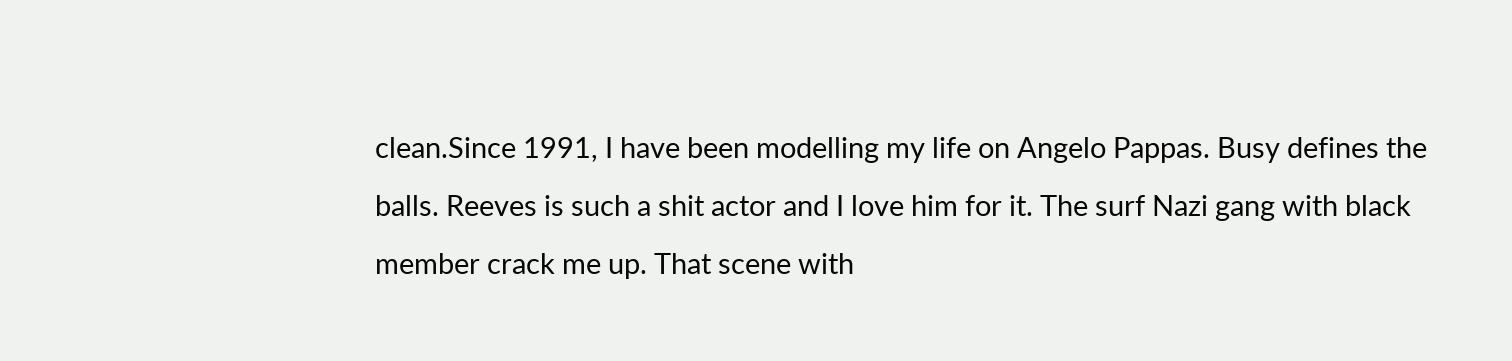clean.Since 1991, I have been modelling my life on Angelo Pappas. Busy defines the balls. Reeves is such a shit actor and I love him for it. The surf Nazi gang with black member crack me up. That scene with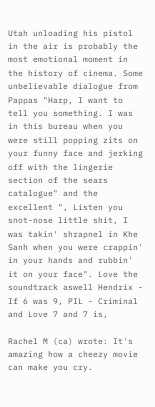Utah unloading his pistol in the air is probably the most emotional moment in the history of cinema. Some unbelievable dialogue from Pappas "Harp, I want to tell you something. I was in this bureau when you were still popping zits on your funny face and jerking off with the lingerie section of the sears catalogue" and the excellent ", Listen you snot-nose little shit, I was takin' shrapnel in Khe Sanh when you were crappin' in your hands and rubbin' it on your face". Love the soundtrack aswell Hendrix - If 6 was 9, PIL - Criminal and Love 7 and 7 is,

Rachel M (ca) wrote: It's amazing how a cheezy movie can make you cry.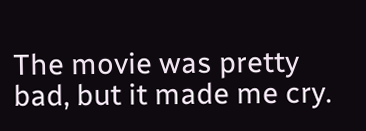The movie was pretty bad, but it made me cry.